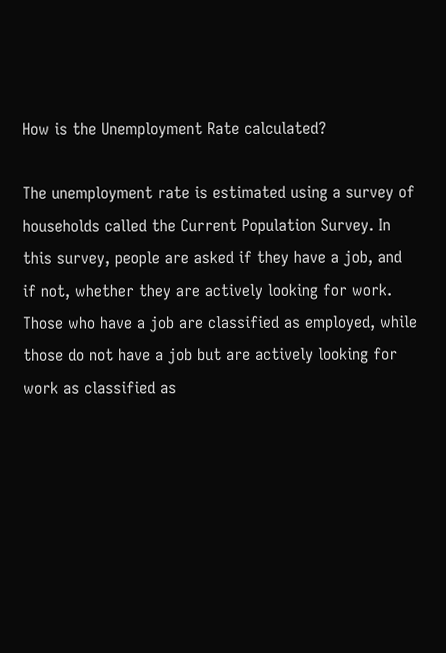How is the Unemployment Rate calculated?

The unemployment rate is estimated using a survey of households called the Current Population Survey. In this survey, people are asked if they have a job, and if not, whether they are actively looking for work. Those who have a job are classified as employed, while those do not have a job but are actively looking for work as classified as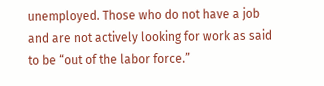unemployed. Those who do not have a job and are not actively looking for work as said to be “out of the labor force.”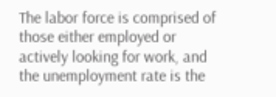The labor force is comprised of those either employed or actively looking for work, and the unemployment rate is the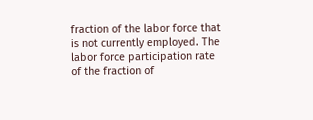fraction of the labor force that is not currently employed. The labor force participation rate of the fraction of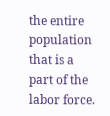the entire population that is a part of the labor force.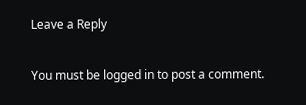Leave a Reply

You must be logged in to post a comment.